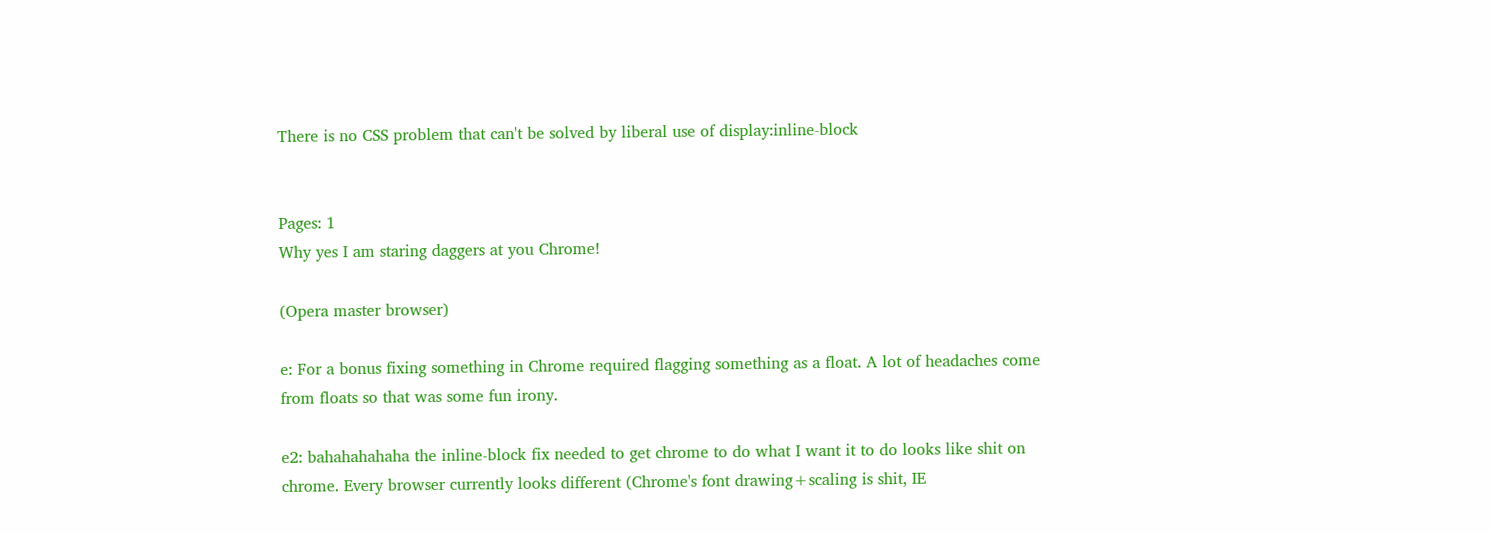There is no CSS problem that can't be solved by liberal use of display:inline-block


Pages: 1
Why yes I am staring daggers at you Chrome!

(Opera master browser)

e: For a bonus fixing something in Chrome required flagging something as a float. A lot of headaches come from floats so that was some fun irony.

e2: bahahahahaha the inline-block fix needed to get chrome to do what I want it to do looks like shit on chrome. Every browser currently looks different (Chrome's font drawing+scaling is shit, IE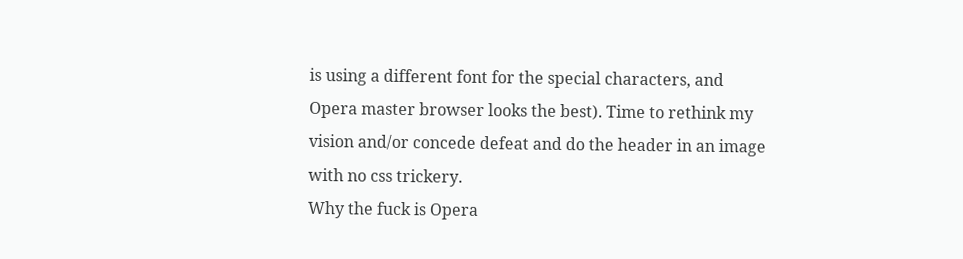is using a different font for the special characters, and Opera master browser looks the best). Time to rethink my vision and/or concede defeat and do the header in an image with no css trickery.
Why the fuck is Opera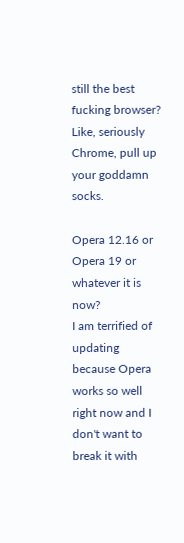still the best fucking browser? Like, seriously Chrome, pull up your goddamn socks.

Opera 12.16 or Opera 19 or whatever it is now?
I am terrified of updating because Opera works so well right now and I don't want to break it with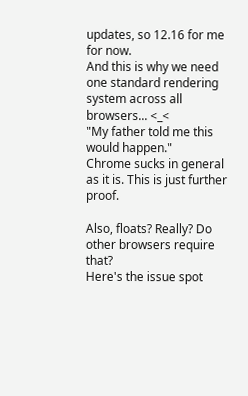updates, so 12.16 for me for now.
And this is why we need one standard rendering system across all browsers... <_<
"My father told me this would happen."
Chrome sucks in general as it is. This is just further proof.

Also, floats? Really? Do other browsers require that?
Here's the issue spot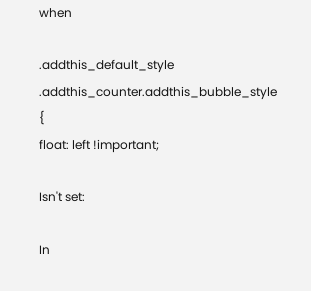when

.addthis_default_style .addthis_counter.addthis_bubble_style {
float: left !important;

Isn't set:

In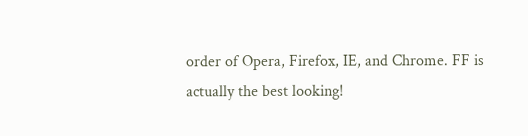order of Opera, Firefox, IE, and Chrome. FF is actually the best looking!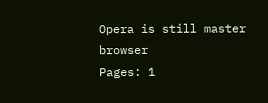Opera is still master browser
Pages: 1